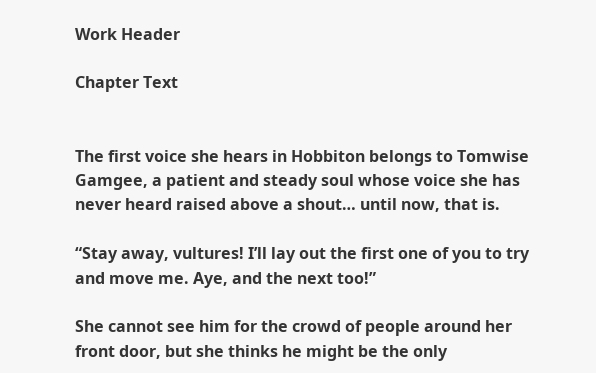Work Header

Chapter Text


The first voice she hears in Hobbiton belongs to Tomwise Gamgee, a patient and steady soul whose voice she has never heard raised above a shout… until now, that is.

“Stay away, vultures! I’ll lay out the first one of you to try and move me. Aye, and the next too!”

She cannot see him for the crowd of people around her front door, but she thinks he might be the only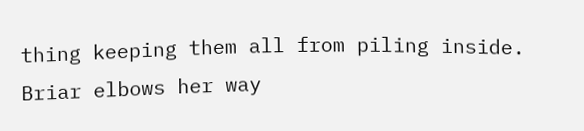thing keeping them all from piling inside. Briar elbows her way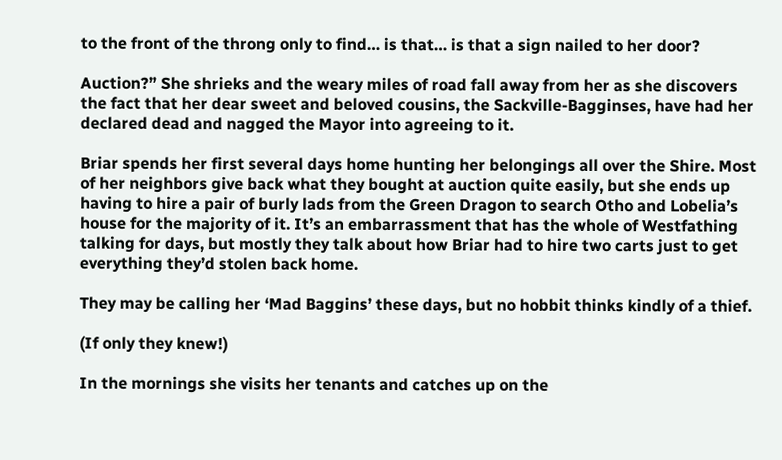to the front of the throng only to find… is that… is that a sign nailed to her door?

Auction?” She shrieks and the weary miles of road fall away from her as she discovers the fact that her dear sweet and beloved cousins, the Sackville-Bagginses, have had her declared dead and nagged the Mayor into agreeing to it.

Briar spends her first several days home hunting her belongings all over the Shire. Most of her neighbors give back what they bought at auction quite easily, but she ends up having to hire a pair of burly lads from the Green Dragon to search Otho and Lobelia’s house for the majority of it. It’s an embarrassment that has the whole of Westfathing talking for days, but mostly they talk about how Briar had to hire two carts just to get everything they’d stolen back home.

They may be calling her ‘Mad Baggins’ these days, but no hobbit thinks kindly of a thief.

(If only they knew!)

In the mornings she visits her tenants and catches up on the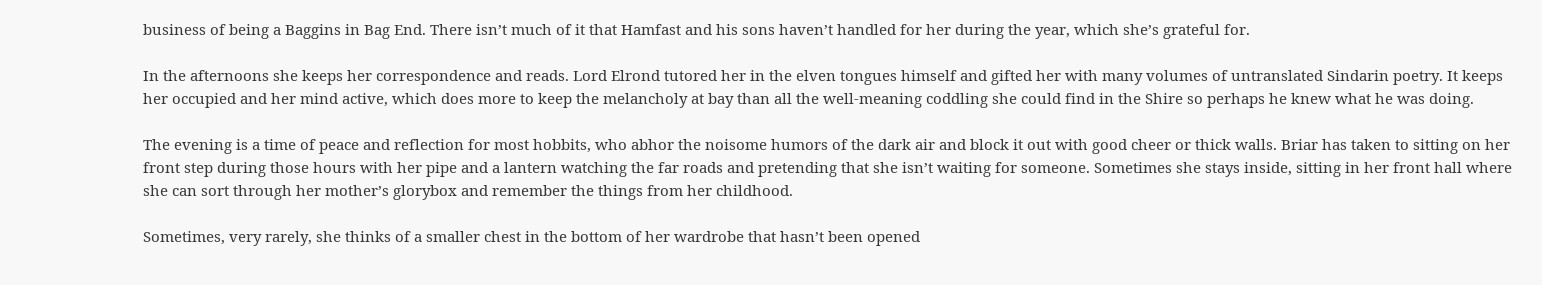business of being a Baggins in Bag End. There isn’t much of it that Hamfast and his sons haven’t handled for her during the year, which she’s grateful for.

In the afternoons she keeps her correspondence and reads. Lord Elrond tutored her in the elven tongues himself and gifted her with many volumes of untranslated Sindarin poetry. It keeps her occupied and her mind active, which does more to keep the melancholy at bay than all the well-meaning coddling she could find in the Shire so perhaps he knew what he was doing.

The evening is a time of peace and reflection for most hobbits, who abhor the noisome humors of the dark air and block it out with good cheer or thick walls. Briar has taken to sitting on her front step during those hours with her pipe and a lantern watching the far roads and pretending that she isn’t waiting for someone. Sometimes she stays inside, sitting in her front hall where she can sort through her mother’s glorybox and remember the things from her childhood.

Sometimes, very rarely, she thinks of a smaller chest in the bottom of her wardrobe that hasn’t been opened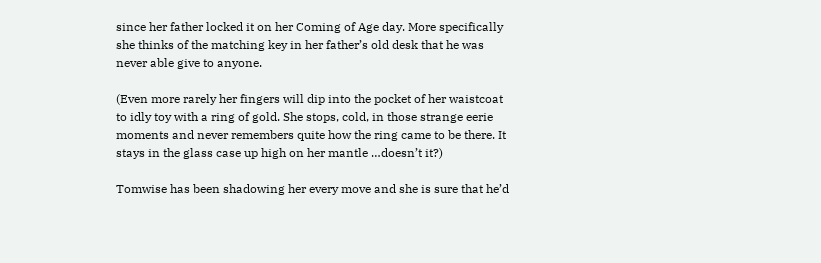since her father locked it on her Coming of Age day. More specifically she thinks of the matching key in her father’s old desk that he was never able give to anyone.

(Even more rarely her fingers will dip into the pocket of her waistcoat to idly toy with a ring of gold. She stops, cold, in those strange eerie moments and never remembers quite how the ring came to be there. It stays in the glass case up high on her mantle …doesn’t it?)

Tomwise has been shadowing her every move and she is sure that he’d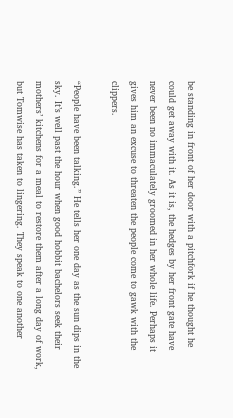be standing in front of her door with a pitchfork if he thought he could get away with it. As it is, the hedges by her front gate have never been no immaculately groomed in her whole life. Perhaps it gives him an excuse to threaten the people come to gawk with the clippers.

“People have been talking.” He tells her one day as the sun dips in the sky. It’s well past the hour when good hobbit bachelors seek their mothers’ kitchens for a meal to restore them after a long day of work, but Tomwise has taken to lingering. They speak to one another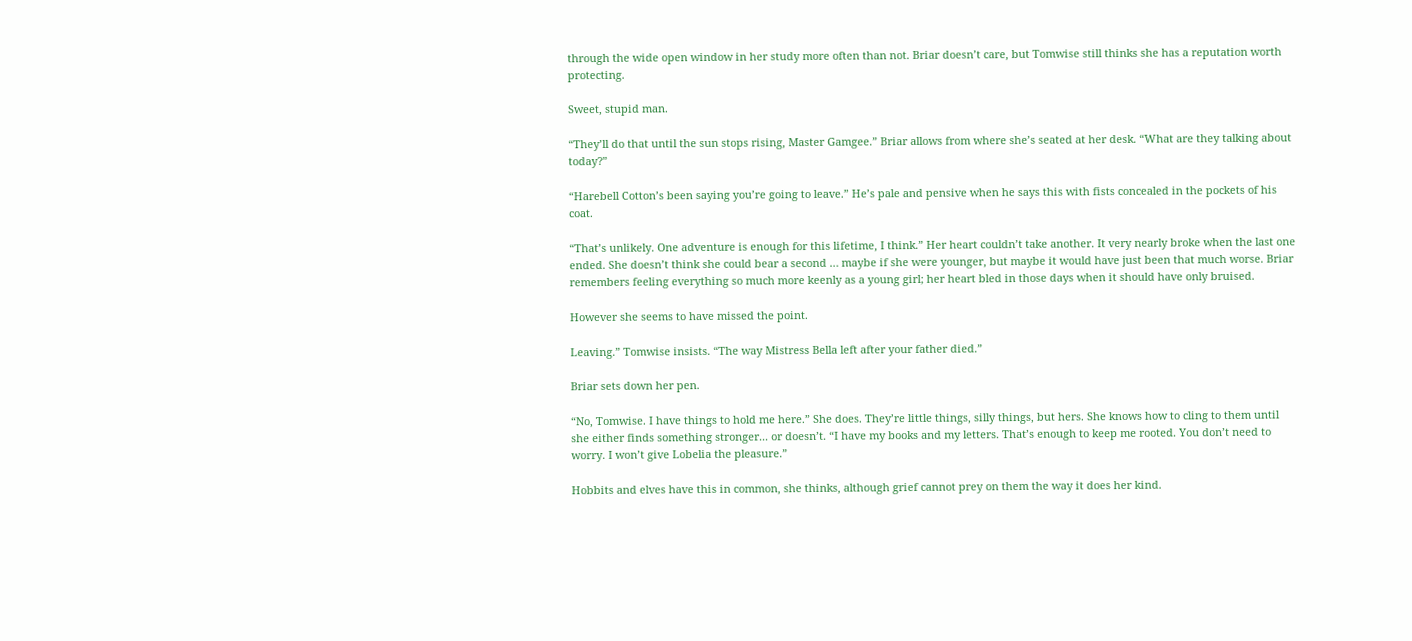through the wide open window in her study more often than not. Briar doesn’t care, but Tomwise still thinks she has a reputation worth protecting.

Sweet, stupid man.

“They’ll do that until the sun stops rising, Master Gamgee.” Briar allows from where she’s seated at her desk. “What are they talking about today?”

“Harebell Cotton’s been saying you’re going to leave.” He’s pale and pensive when he says this with fists concealed in the pockets of his coat.

“That’s unlikely. One adventure is enough for this lifetime, I think.” Her heart couldn’t take another. It very nearly broke when the last one ended. She doesn’t think she could bear a second … maybe if she were younger, but maybe it would have just been that much worse. Briar remembers feeling everything so much more keenly as a young girl; her heart bled in those days when it should have only bruised.

However she seems to have missed the point.

Leaving.” Tomwise insists. “The way Mistress Bella left after your father died.”

Briar sets down her pen.

“No, Tomwise. I have things to hold me here.” She does. They’re little things, silly things, but hers. She knows how to cling to them until she either finds something stronger... or doesn’t. “I have my books and my letters. That’s enough to keep me rooted. You don’t need to worry. I won’t give Lobelia the pleasure.”

Hobbits and elves have this in common, she thinks, although grief cannot prey on them the way it does her kind.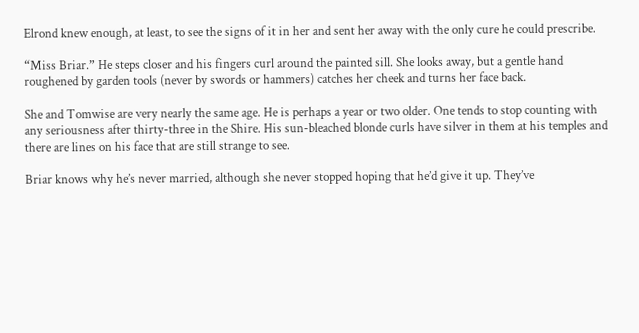Elrond knew enough, at least, to see the signs of it in her and sent her away with the only cure he could prescribe.

“Miss Briar.” He steps closer and his fingers curl around the painted sill. She looks away, but a gentle hand roughened by garden tools (never by swords or hammers) catches her cheek and turns her face back.

She and Tomwise are very nearly the same age. He is perhaps a year or two older. One tends to stop counting with any seriousness after thirty-three in the Shire. His sun-bleached blonde curls have silver in them at his temples and there are lines on his face that are still strange to see.

Briar knows why he’s never married, although she never stopped hoping that he’d give it up. They’ve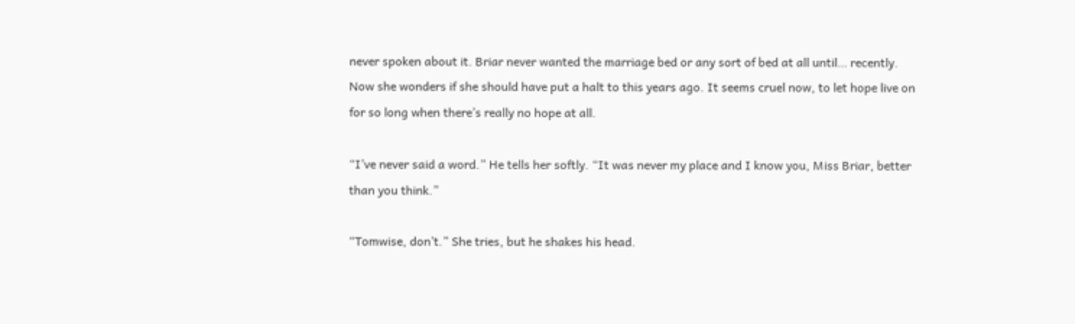never spoken about it. Briar never wanted the marriage bed or any sort of bed at all until… recently. Now she wonders if she should have put a halt to this years ago. It seems cruel now, to let hope live on for so long when there’s really no hope at all.

“I’ve never said a word.” He tells her softly. “It was never my place and I know you, Miss Briar, better than you think.”

“Tomwise, don’t.” She tries, but he shakes his head.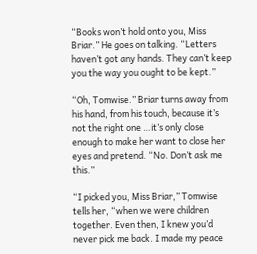“Books won’t hold onto you, Miss Briar.” He goes on talking. “Letters haven’t got any hands. They can’t keep you the way you ought to be kept.”

“Oh, Tomwise.” Briar turns away from his hand, from his touch, because it’s not the right one …it’s only close enough to make her want to close her eyes and pretend. “No. Don’t ask me this.”

“I picked you, Miss Briar,” Tomwise tells her, “when we were children together. Even then, I knew you’d never pick me back. I made my peace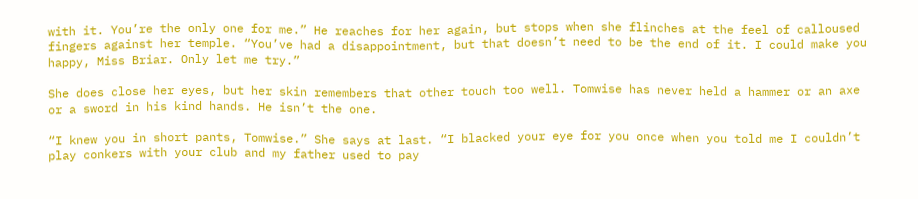with it. You’re the only one for me.” He reaches for her again, but stops when she flinches at the feel of calloused fingers against her temple. “You’ve had a disappointment, but that doesn’t need to be the end of it. I could make you happy, Miss Briar. Only let me try.”

She does close her eyes, but her skin remembers that other touch too well. Tomwise has never held a hammer or an axe or a sword in his kind hands. He isn’t the one.

“I knew you in short pants, Tomwise.” She says at last. “I blacked your eye for you once when you told me I couldn’t play conkers with your club and my father used to pay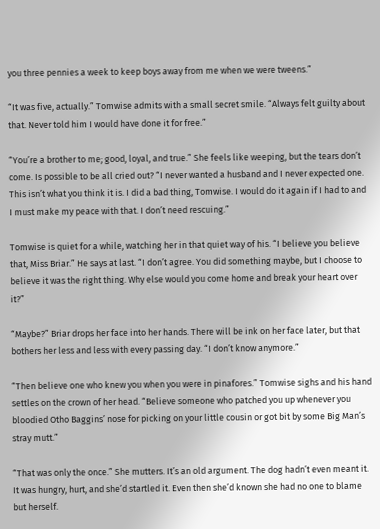you three pennies a week to keep boys away from me when we were tweens.”

“It was five, actually.” Tomwise admits with a small secret smile. “Always felt guilty about that. Never told him I would have done it for free.”

“You’re a brother to me; good, loyal, and true.” She feels like weeping, but the tears don’t come. Is possible to be all cried out? “I never wanted a husband and I never expected one. This isn’t what you think it is. I did a bad thing, Tomwise. I would do it again if I had to and I must make my peace with that. I don’t need rescuing.”

Tomwise is quiet for a while, watching her in that quiet way of his. “I believe you believe that, Miss Briar.” He says at last. “I don’t agree. You did something maybe, but I choose to believe it was the right thing. Why else would you come home and break your heart over it?”

“Maybe?” Briar drops her face into her hands. There will be ink on her face later, but that bothers her less and less with every passing day. “I don’t know anymore.”

“Then believe one who knew you when you were in pinafores.” Tomwise sighs and his hand settles on the crown of her head. “Believe someone who patched you up whenever you bloodied Otho Baggins’ nose for picking on your little cousin or got bit by some Big Man’s stray mutt.”

“That was only the once.” She mutters. It’s an old argument. The dog hadn’t even meant it. It was hungry, hurt, and she’d startled it. Even then she’d known she had no one to blame but herself.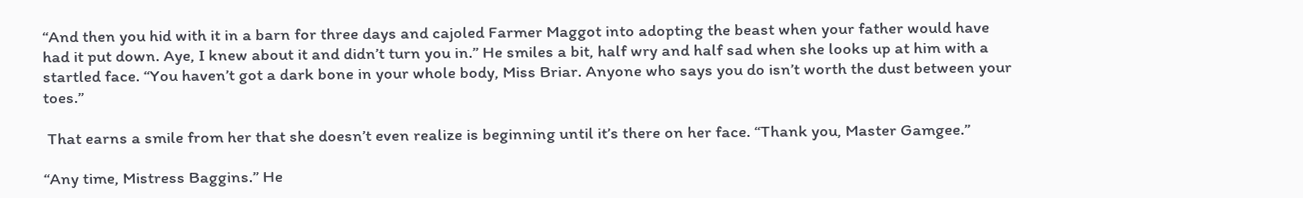“And then you hid with it in a barn for three days and cajoled Farmer Maggot into adopting the beast when your father would have had it put down. Aye, I knew about it and didn’t turn you in.” He smiles a bit, half wry and half sad when she looks up at him with a startled face. “You haven’t got a dark bone in your whole body, Miss Briar. Anyone who says you do isn’t worth the dust between your toes.”

 That earns a smile from her that she doesn’t even realize is beginning until it’s there on her face. “Thank you, Master Gamgee.”

“Any time, Mistress Baggins.” He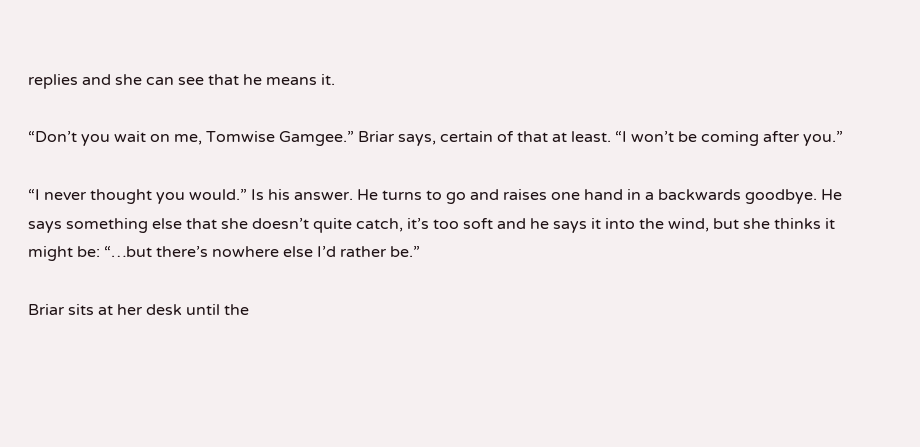replies and she can see that he means it.

“Don’t you wait on me, Tomwise Gamgee.” Briar says, certain of that at least. “I won’t be coming after you.”

“I never thought you would.” Is his answer. He turns to go and raises one hand in a backwards goodbye. He says something else that she doesn’t quite catch, it’s too soft and he says it into the wind, but she thinks it might be: “…but there’s nowhere else I’d rather be.”

Briar sits at her desk until the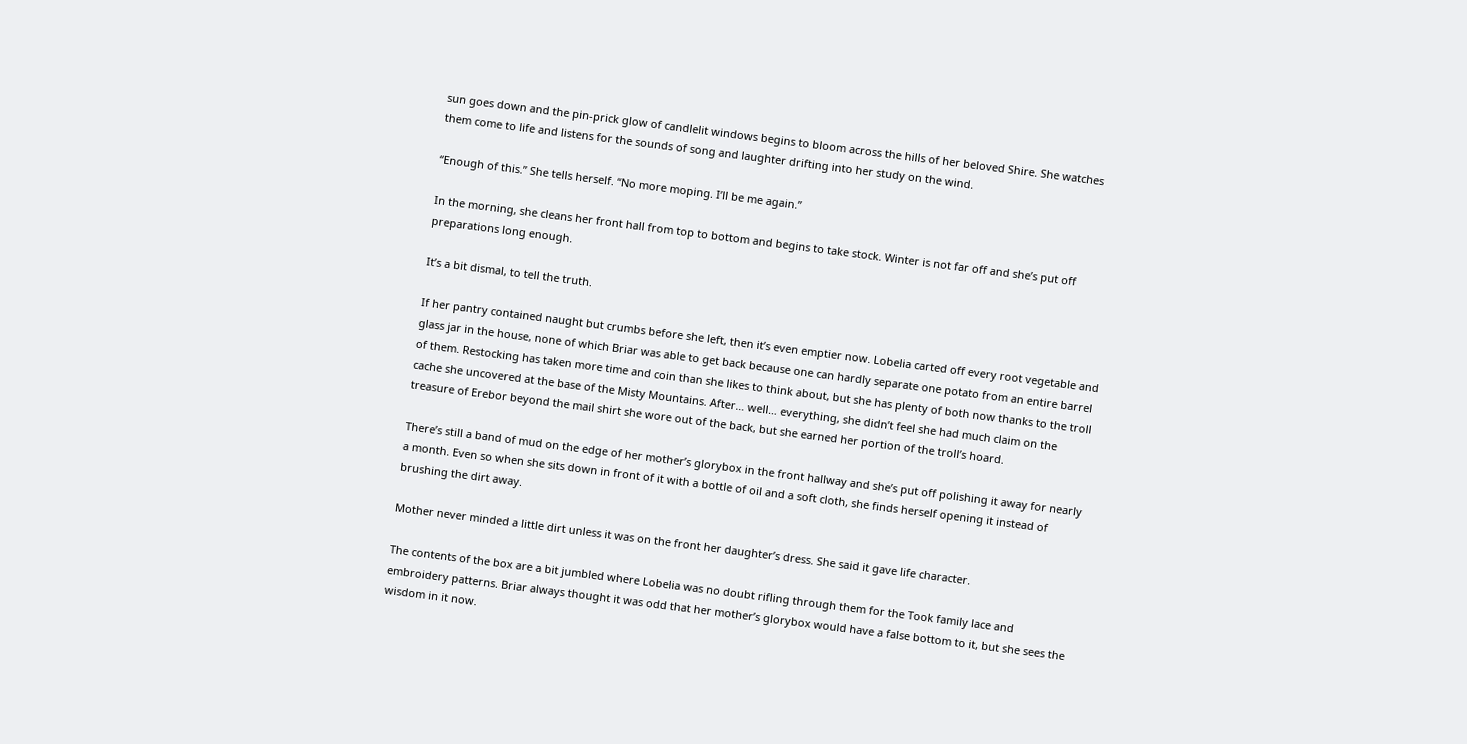sun goes down and the pin-prick glow of candlelit windows begins to bloom across the hills of her beloved Shire. She watches them come to life and listens for the sounds of song and laughter drifting into her study on the wind.

“Enough of this.” She tells herself. “No more moping. I’ll be me again.”

In the morning, she cleans her front hall from top to bottom and begins to take stock. Winter is not far off and she’s put off preparations long enough.

It’s a bit dismal, to tell the truth.

If her pantry contained naught but crumbs before she left, then it’s even emptier now. Lobelia carted off every root vegetable and glass jar in the house, none of which Briar was able to get back because one can hardly separate one potato from an entire barrel of them. Restocking has taken more time and coin than she likes to think about, but she has plenty of both now thanks to the troll cache she uncovered at the base of the Misty Mountains. After… well… everything, she didn’t feel she had much claim on the treasure of Erebor beyond the mail shirt she wore out of the back, but she earned her portion of the troll’s hoard.

There’s still a band of mud on the edge of her mother’s glorybox in the front hallway and she’s put off polishing it away for nearly a month. Even so when she sits down in front of it with a bottle of oil and a soft cloth, she finds herself opening it instead of brushing the dirt away.

Mother never minded a little dirt unless it was on the front her daughter’s dress. She said it gave life character.

The contents of the box are a bit jumbled where Lobelia was no doubt rifling through them for the Took family lace and embroidery patterns. Briar always thought it was odd that her mother’s glorybox would have a false bottom to it, but she sees the wisdom in it now.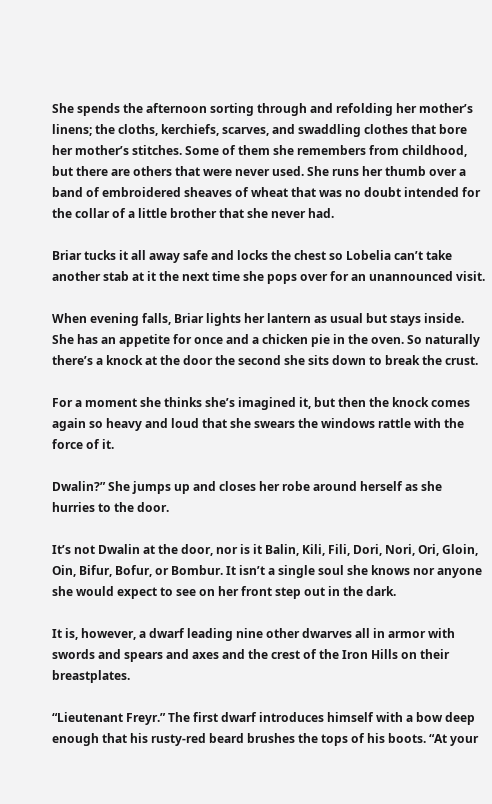She spends the afternoon sorting through and refolding her mother’s linens; the cloths, kerchiefs, scarves, and swaddling clothes that bore her mother’s stitches. Some of them she remembers from childhood, but there are others that were never used. She runs her thumb over a band of embroidered sheaves of wheat that was no doubt intended for the collar of a little brother that she never had.

Briar tucks it all away safe and locks the chest so Lobelia can’t take another stab at it the next time she pops over for an unannounced visit.

When evening falls, Briar lights her lantern as usual but stays inside. She has an appetite for once and a chicken pie in the oven. So naturally there’s a knock at the door the second she sits down to break the crust.

For a moment she thinks she’s imagined it, but then the knock comes again so heavy and loud that she swears the windows rattle with the force of it.

Dwalin?” She jumps up and closes her robe around herself as she hurries to the door.

It’s not Dwalin at the door, nor is it Balin, Kili, Fili, Dori, Nori, Ori, Gloin, Oin, Bifur, Bofur, or Bombur. It isn’t a single soul she knows nor anyone she would expect to see on her front step out in the dark.

It is, however, a dwarf leading nine other dwarves all in armor with swords and spears and axes and the crest of the Iron Hills on their breastplates.

“Lieutenant Freyr.” The first dwarf introduces himself with a bow deep enough that his rusty-red beard brushes the tops of his boots. “At your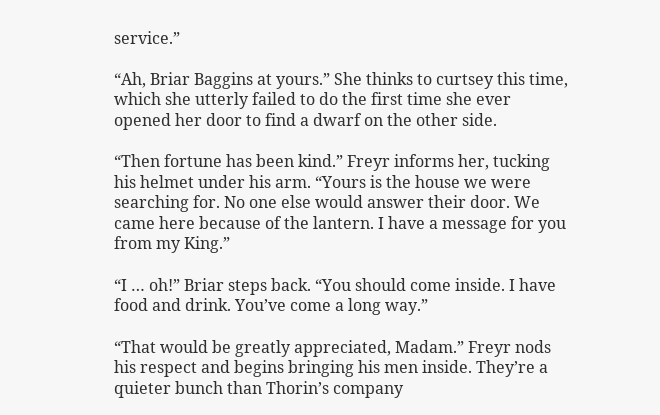service.”

“Ah, Briar Baggins at yours.” She thinks to curtsey this time, which she utterly failed to do the first time she ever opened her door to find a dwarf on the other side.

“Then fortune has been kind.” Freyr informs her, tucking his helmet under his arm. “Yours is the house we were searching for. No one else would answer their door. We came here because of the lantern. I have a message for you from my King.”

“I … oh!” Briar steps back. “You should come inside. I have food and drink. You’ve come a long way.”

“That would be greatly appreciated, Madam.” Freyr nods his respect and begins bringing his men inside. They’re a quieter bunch than Thorin’s company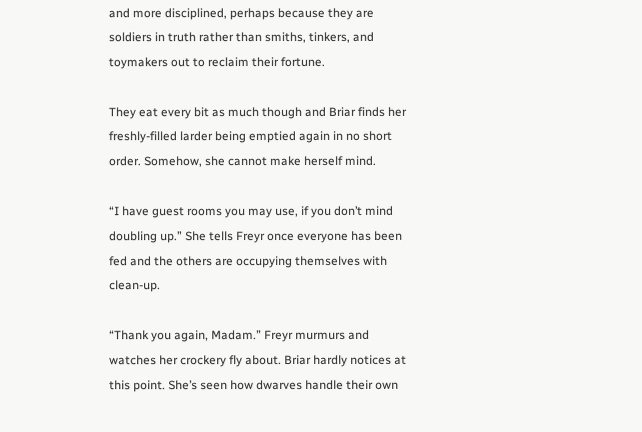and more disciplined, perhaps because they are soldiers in truth rather than smiths, tinkers, and toymakers out to reclaim their fortune.

They eat every bit as much though and Briar finds her freshly-filled larder being emptied again in no short order. Somehow, she cannot make herself mind.

“I have guest rooms you may use, if you don’t mind doubling up.” She tells Freyr once everyone has been fed and the others are occupying themselves with clean-up.

“Thank you again, Madam.” Freyr murmurs and watches her crockery fly about. Briar hardly notices at this point. She’s seen how dwarves handle their own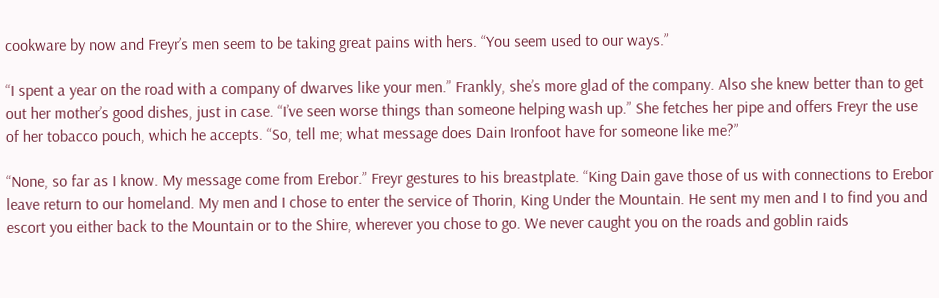cookware by now and Freyr’s men seem to be taking great pains with hers. “You seem used to our ways.”

“I spent a year on the road with a company of dwarves like your men.” Frankly, she’s more glad of the company. Also she knew better than to get out her mother’s good dishes, just in case. “I’ve seen worse things than someone helping wash up.” She fetches her pipe and offers Freyr the use of her tobacco pouch, which he accepts. “So, tell me; what message does Dain Ironfoot have for someone like me?”

“None, so far as I know. My message come from Erebor.” Freyr gestures to his breastplate. “King Dain gave those of us with connections to Erebor leave return to our homeland. My men and I chose to enter the service of Thorin, King Under the Mountain. He sent my men and I to find you and escort you either back to the Mountain or to the Shire, wherever you chose to go. We never caught you on the roads and goblin raids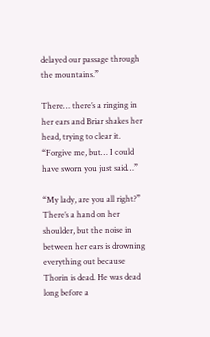delayed our passage through the mountains.”

There… there’s a ringing in her ears and Briar shakes her head, trying to clear it. “Forgive me, but… I could have sworn you just said…”

“My lady, are you all right?” There’s a hand on her shoulder, but the noise in between her ears is drowning everything out because Thorin is dead. He was dead long before a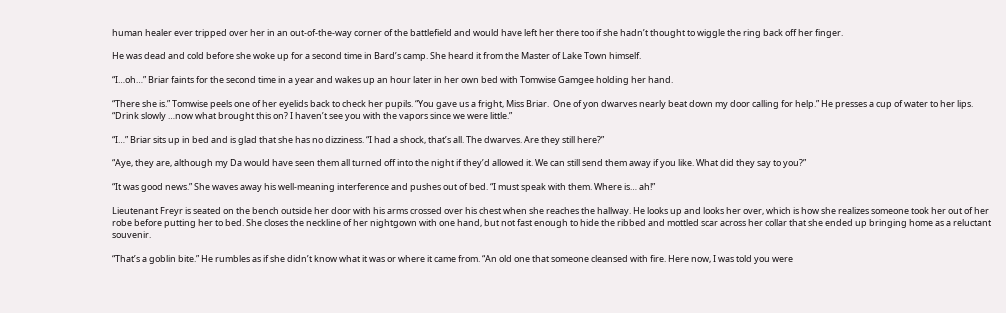human healer ever tripped over her in an out-of-the-way corner of the battlefield and would have left her there too if she hadn’t thought to wiggle the ring back off her finger.

He was dead and cold before she woke up for a second time in Bard’s camp. She heard it from the Master of Lake Town himself.

“I…oh…” Briar faints for the second time in a year and wakes up an hour later in her own bed with Tomwise Gamgee holding her hand.

“There she is.” Tomwise peels one of her eyelids back to check her pupils. “You gave us a fright, Miss Briar.  One of yon dwarves nearly beat down my door calling for help.” He presses a cup of water to her lips. “Drink slowly …now what brought this on? I haven’t see you with the vapors since we were little.”

“I…” Briar sits up in bed and is glad that she has no dizziness. “I had a shock, that’s all. The dwarves. Are they still here?”

“Aye, they are, although my Da would have seen them all turned off into the night if they’d allowed it. We can still send them away if you like. What did they say to you?”

“It was good news.” She waves away his well-meaning interference and pushes out of bed. “I must speak with them. Where is… ah!”

Lieutenant Freyr is seated on the bench outside her door with his arms crossed over his chest when she reaches the hallway. He looks up and looks her over, which is how she realizes someone took her out of her robe before putting her to bed. She closes the neckline of her nightgown with one hand, but not fast enough to hide the ribbed and mottled scar across her collar that she ended up bringing home as a reluctant souvenir.

“That’s a goblin bite.” He rumbles as if she didn’t know what it was or where it came from. “An old one that someone cleansed with fire. Here now, I was told you were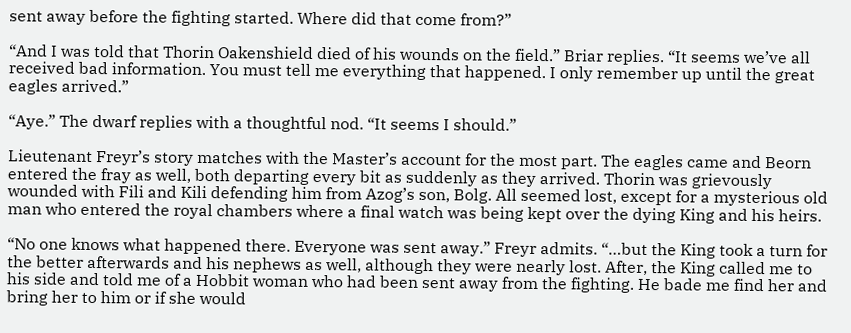sent away before the fighting started. Where did that come from?”

“And I was told that Thorin Oakenshield died of his wounds on the field.” Briar replies. “It seems we’ve all received bad information. You must tell me everything that happened. I only remember up until the great eagles arrived.”

“Aye.” The dwarf replies with a thoughtful nod. “It seems I should.”

Lieutenant Freyr’s story matches with the Master’s account for the most part. The eagles came and Beorn entered the fray as well, both departing every bit as suddenly as they arrived. Thorin was grievously wounded with Fili and Kili defending him from Azog’s son, Bolg. All seemed lost, except for a mysterious old man who entered the royal chambers where a final watch was being kept over the dying King and his heirs.

“No one knows what happened there. Everyone was sent away.” Freyr admits. “…but the King took a turn for the better afterwards and his nephews as well, although they were nearly lost. After, the King called me to his side and told me of a Hobbit woman who had been sent away from the fighting. He bade me find her and bring her to him or if she would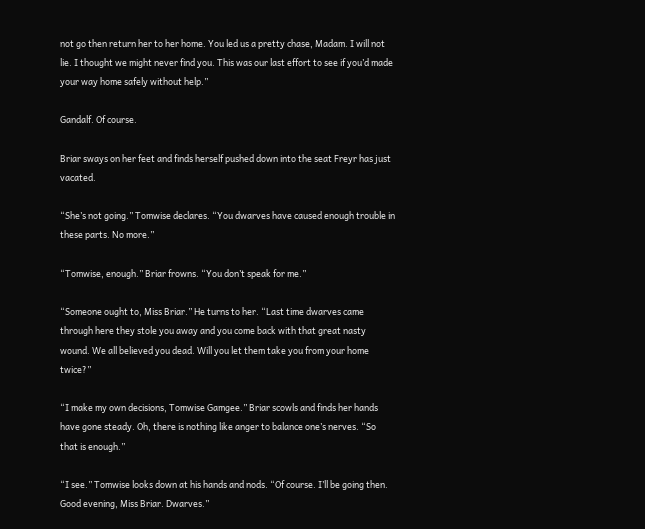not go then return her to her home. You led us a pretty chase, Madam. I will not lie. I thought we might never find you. This was our last effort to see if you’d made your way home safely without help.”

Gandalf. Of course.

Briar sways on her feet and finds herself pushed down into the seat Freyr has just vacated.

“She’s not going.” Tomwise declares. “You dwarves have caused enough trouble in these parts. No more.”

“Tomwise, enough.” Briar frowns. “You don’t speak for me.”

“Someone ought to, Miss Briar.” He turns to her. “Last time dwarves came through here they stole you away and you come back with that great nasty wound. We all believed you dead. Will you let them take you from your home twice?”

“I make my own decisions, Tomwise Gamgee.” Briar scowls and finds her hands have gone steady. Oh, there is nothing like anger to balance one’s nerves. “So that is enough.”

“I see.” Tomwise looks down at his hands and nods. “Of course. I’ll be going then. Good evening, Miss Briar. Dwarves.”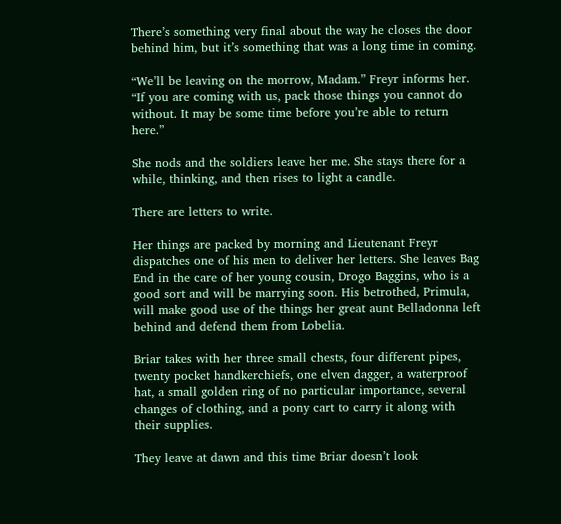There’s something very final about the way he closes the door behind him, but it’s something that was a long time in coming.

“We’ll be leaving on the morrow, Madam.” Freyr informs her. “If you are coming with us, pack those things you cannot do without. It may be some time before you’re able to return here.”

She nods and the soldiers leave her me. She stays there for a while, thinking, and then rises to light a candle.

There are letters to write.

Her things are packed by morning and Lieutenant Freyr dispatches one of his men to deliver her letters. She leaves Bag End in the care of her young cousin, Drogo Baggins, who is a good sort and will be marrying soon. His betrothed, Primula, will make good use of the things her great aunt Belladonna left behind and defend them from Lobelia.

Briar takes with her three small chests, four different pipes, twenty pocket handkerchiefs, one elven dagger, a waterproof hat, a small golden ring of no particular importance, several changes of clothing, and a pony cart to carry it along with their supplies.

They leave at dawn and this time Briar doesn’t look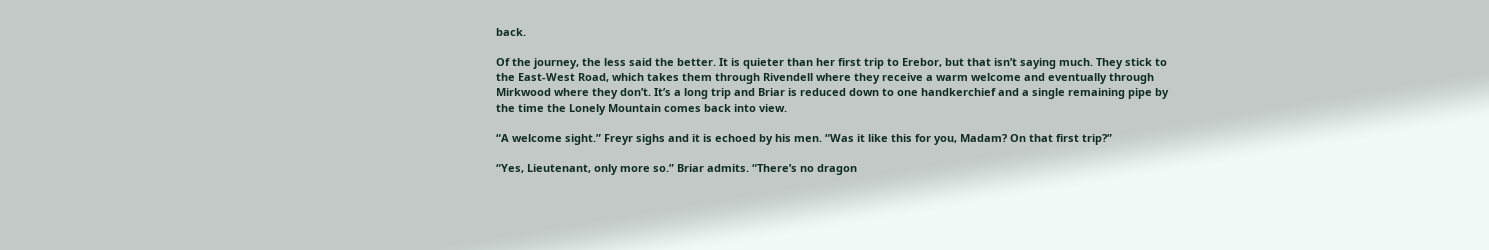back.

Of the journey, the less said the better. It is quieter than her first trip to Erebor, but that isn’t saying much. They stick to the East-West Road, which takes them through Rivendell where they receive a warm welcome and eventually through Mirkwood where they don’t. It’s a long trip and Briar is reduced down to one handkerchief and a single remaining pipe by the time the Lonely Mountain comes back into view.

“A welcome sight.” Freyr sighs and it is echoed by his men. “Was it like this for you, Madam? On that first trip?”

“Yes, Lieutenant, only more so.” Briar admits. “There’s no dragon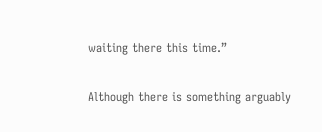waiting there this time.”

Although there is something arguably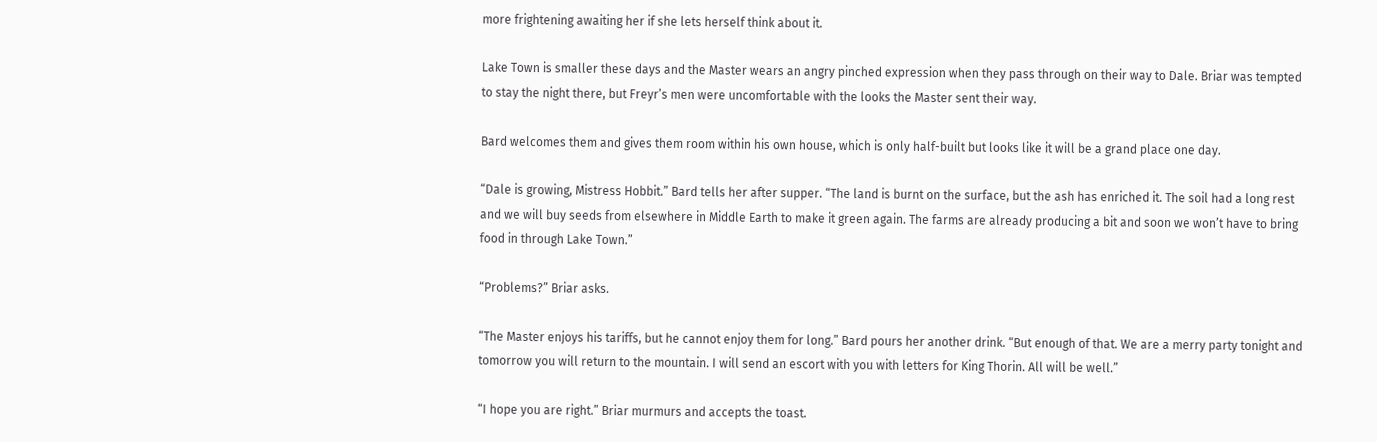more frightening awaiting her if she lets herself think about it.

Lake Town is smaller these days and the Master wears an angry pinched expression when they pass through on their way to Dale. Briar was tempted to stay the night there, but Freyr’s men were uncomfortable with the looks the Master sent their way.

Bard welcomes them and gives them room within his own house, which is only half-built but looks like it will be a grand place one day.

“Dale is growing, Mistress Hobbit.” Bard tells her after supper. “The land is burnt on the surface, but the ash has enriched it. The soil had a long rest and we will buy seeds from elsewhere in Middle Earth to make it green again. The farms are already producing a bit and soon we won’t have to bring food in through Lake Town.”

“Problems?” Briar asks.

“The Master enjoys his tariffs, but he cannot enjoy them for long.” Bard pours her another drink. “But enough of that. We are a merry party tonight and tomorrow you will return to the mountain. I will send an escort with you with letters for King Thorin. All will be well.”

“I hope you are right.” Briar murmurs and accepts the toast.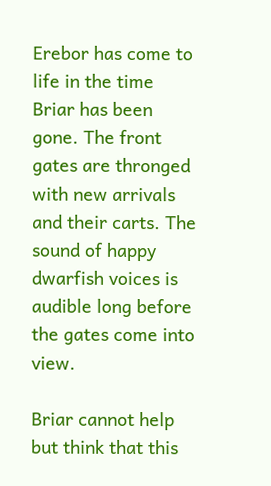Erebor has come to life in the time Briar has been gone. The front gates are thronged with new arrivals and their carts. The sound of happy dwarfish voices is audible long before the gates come into view.

Briar cannot help but think that this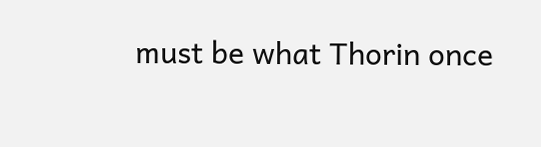must be what Thorin once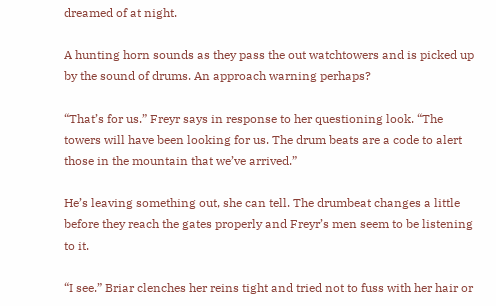dreamed of at night.

A hunting horn sounds as they pass the out watchtowers and is picked up by the sound of drums. An approach warning perhaps?

“That’s for us.” Freyr says in response to her questioning look. “The towers will have been looking for us. The drum beats are a code to alert those in the mountain that we’ve arrived.”

He’s leaving something out, she can tell. The drumbeat changes a little before they reach the gates properly and Freyr’s men seem to be listening to it.

“I see.” Briar clenches her reins tight and tried not to fuss with her hair or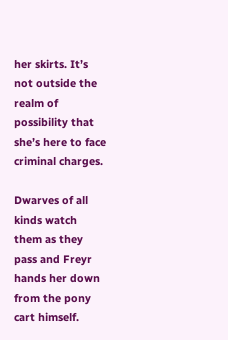her skirts. It’s not outside the realm of possibility that she’s here to face criminal charges.

Dwarves of all kinds watch them as they pass and Freyr hands her down from the pony cart himself.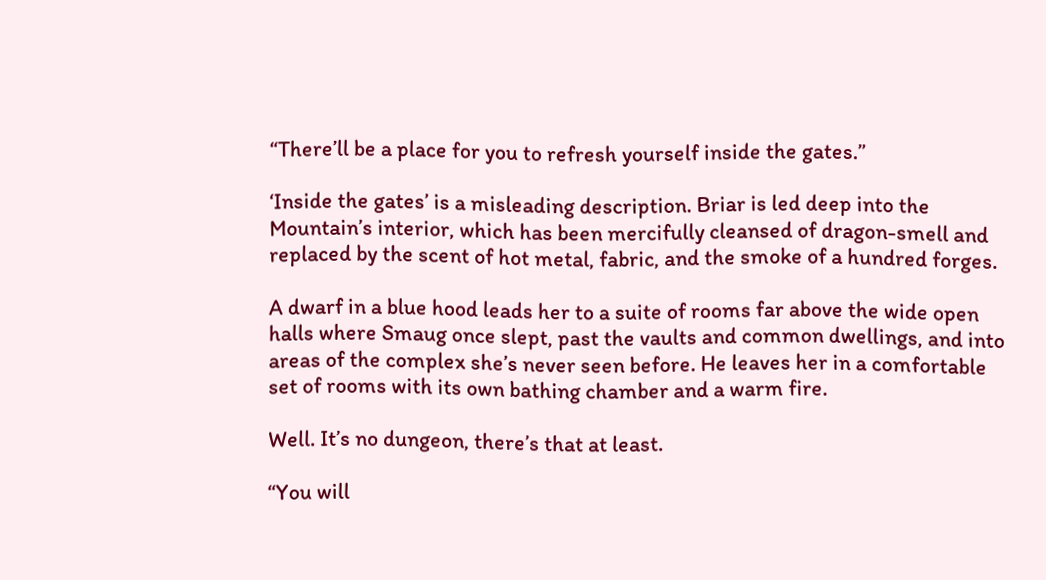“There’ll be a place for you to refresh yourself inside the gates.”

‘Inside the gates’ is a misleading description. Briar is led deep into the Mountain’s interior, which has been mercifully cleansed of dragon-smell and replaced by the scent of hot metal, fabric, and the smoke of a hundred forges.

A dwarf in a blue hood leads her to a suite of rooms far above the wide open halls where Smaug once slept, past the vaults and common dwellings, and into areas of the complex she’s never seen before. He leaves her in a comfortable set of rooms with its own bathing chamber and a warm fire.

Well. It’s no dungeon, there’s that at least.

“You will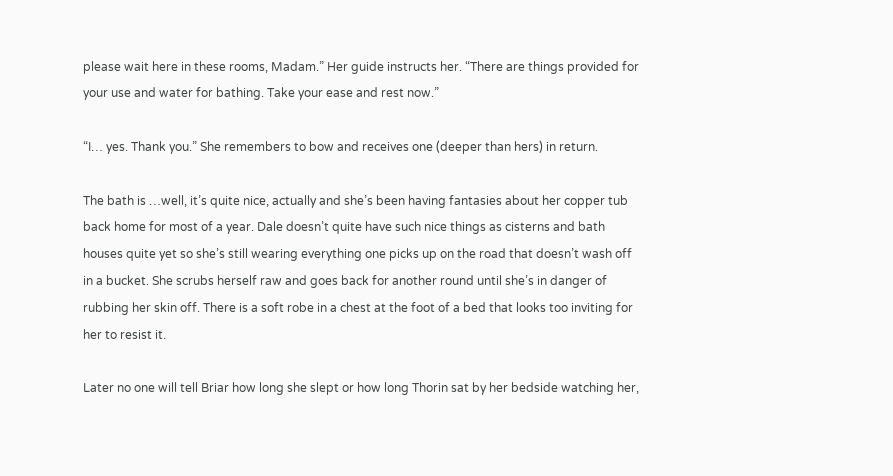please wait here in these rooms, Madam.” Her guide instructs her. “There are things provided for your use and water for bathing. Take your ease and rest now.”

“I… yes. Thank you.” She remembers to bow and receives one (deeper than hers) in return.

The bath is …well, it’s quite nice, actually and she’s been having fantasies about her copper tub back home for most of a year. Dale doesn’t quite have such nice things as cisterns and bath houses quite yet so she’s still wearing everything one picks up on the road that doesn’t wash off in a bucket. She scrubs herself raw and goes back for another round until she’s in danger of rubbing her skin off. There is a soft robe in a chest at the foot of a bed that looks too inviting for her to resist it.

Later no one will tell Briar how long she slept or how long Thorin sat by her bedside watching her,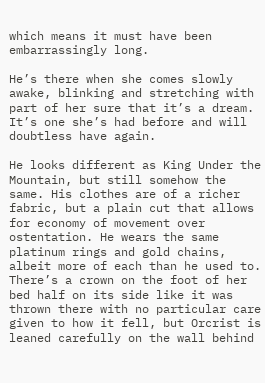which means it must have been embarrassingly long.

He’s there when she comes slowly awake, blinking and stretching with part of her sure that it’s a dream. It’s one she’s had before and will doubtless have again.

He looks different as King Under the Mountain, but still somehow the same. His clothes are of a richer fabric, but a plain cut that allows for economy of movement over ostentation. He wears the same platinum rings and gold chains, albeit more of each than he used to. There’s a crown on the foot of her bed half on its side like it was thrown there with no particular care given to how it fell, but Orcrist is leaned carefully on the wall behind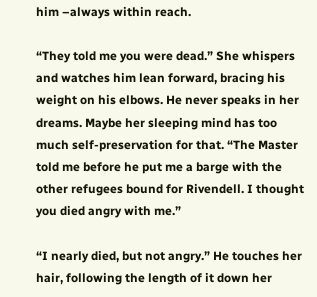him –always within reach.

“They told me you were dead.” She whispers and watches him lean forward, bracing his weight on his elbows. He never speaks in her dreams. Maybe her sleeping mind has too much self-preservation for that. “The Master told me before he put me a barge with the other refugees bound for Rivendell. I thought you died angry with me.”

“I nearly died, but not angry.” He touches her hair, following the length of it down her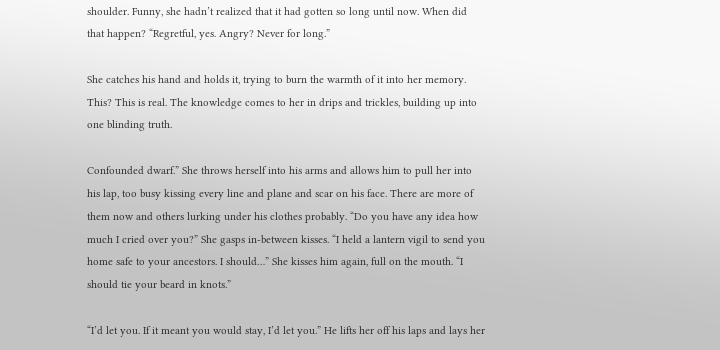shoulder. Funny, she hadn’t realized that it had gotten so long until now. When did that happen? “Regretful, yes. Angry? Never for long.”

She catches his hand and holds it, trying to burn the warmth of it into her memory. This? This is real. The knowledge comes to her in drips and trickles, building up into one blinding truth.

Confounded dwarf.” She throws herself into his arms and allows him to pull her into his lap, too busy kissing every line and plane and scar on his face. There are more of them now and others lurking under his clothes probably. “Do you have any idea how much I cried over you?” She gasps in-between kisses. “I held a lantern vigil to send you home safe to your ancestors. I should…” She kisses him again, full on the mouth. “I should tie your beard in knots.”

“I’d let you. If it meant you would stay, I’d let you.” He lifts her off his laps and lays her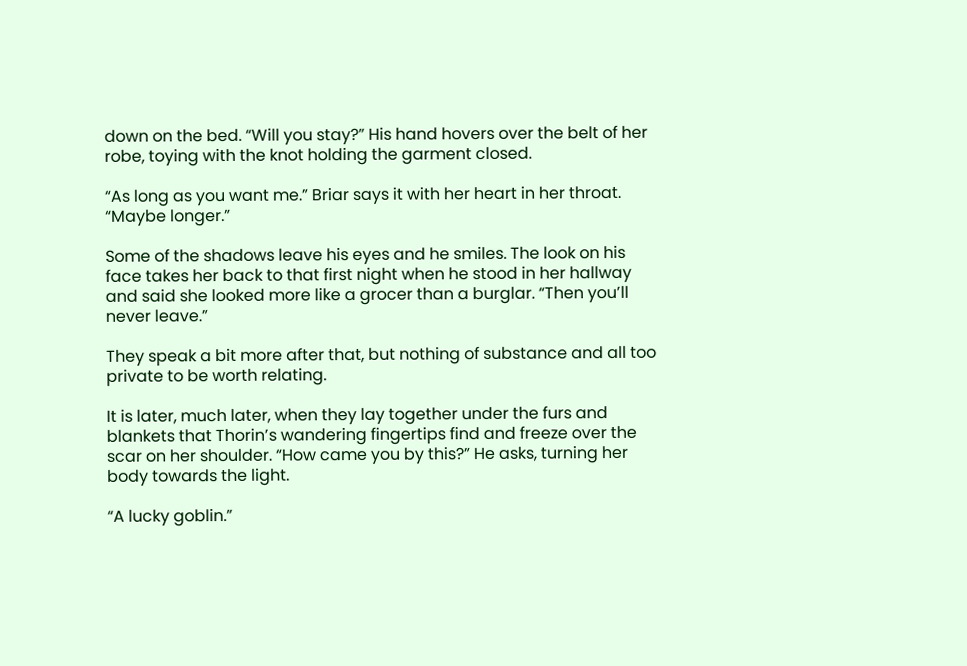down on the bed. “Will you stay?” His hand hovers over the belt of her robe, toying with the knot holding the garment closed.

“As long as you want me.” Briar says it with her heart in her throat. “Maybe longer.”

Some of the shadows leave his eyes and he smiles. The look on his face takes her back to that first night when he stood in her hallway and said she looked more like a grocer than a burglar. “Then you’ll never leave.”

They speak a bit more after that, but nothing of substance and all too private to be worth relating.

It is later, much later, when they lay together under the furs and blankets that Thorin’s wandering fingertips find and freeze over the scar on her shoulder. “How came you by this?” He asks, turning her body towards the light.

“A lucky goblin.”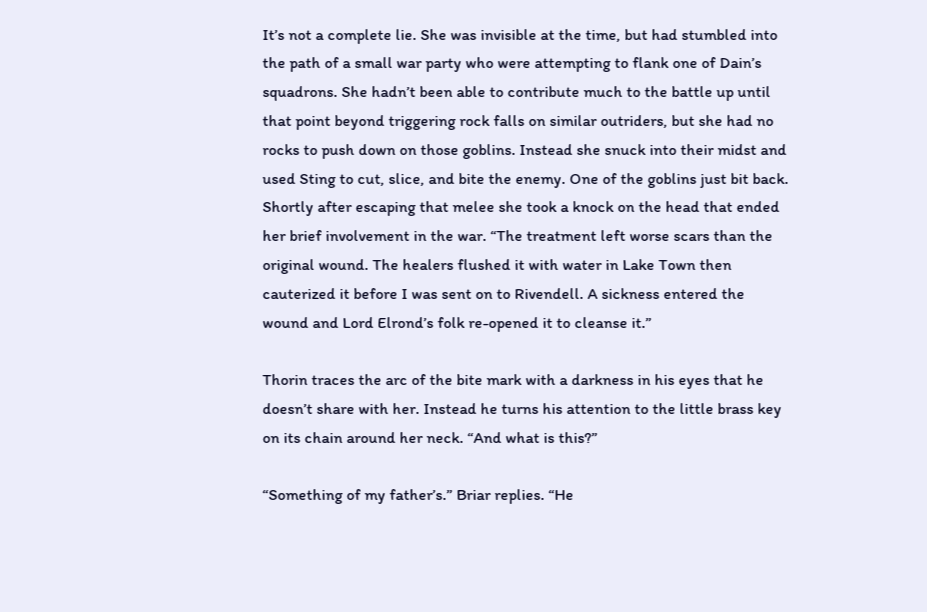It’s not a complete lie. She was invisible at the time, but had stumbled into the path of a small war party who were attempting to flank one of Dain’s squadrons. She hadn’t been able to contribute much to the battle up until that point beyond triggering rock falls on similar outriders, but she had no rocks to push down on those goblins. Instead she snuck into their midst and used Sting to cut, slice, and bite the enemy. One of the goblins just bit back. Shortly after escaping that melee she took a knock on the head that ended her brief involvement in the war. “The treatment left worse scars than the original wound. The healers flushed it with water in Lake Town then cauterized it before I was sent on to Rivendell. A sickness entered the wound and Lord Elrond’s folk re-opened it to cleanse it.”

Thorin traces the arc of the bite mark with a darkness in his eyes that he doesn’t share with her. Instead he turns his attention to the little brass key on its chain around her neck. “And what is this?”

“Something of my father’s.” Briar replies. “He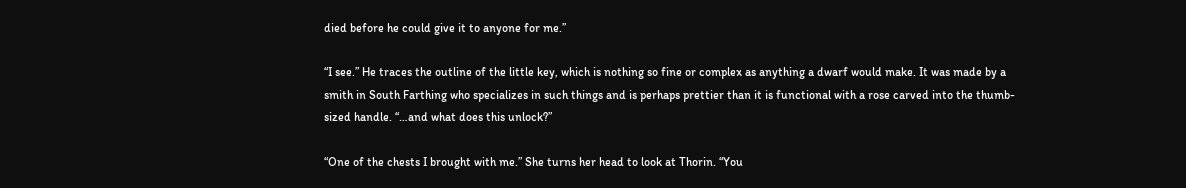died before he could give it to anyone for me.”

“I see.” He traces the outline of the little key, which is nothing so fine or complex as anything a dwarf would make. It was made by a smith in South Farthing who specializes in such things and is perhaps prettier than it is functional with a rose carved into the thumb-sized handle. “…and what does this unlock?”

“One of the chests I brought with me.” She turns her head to look at Thorin. “You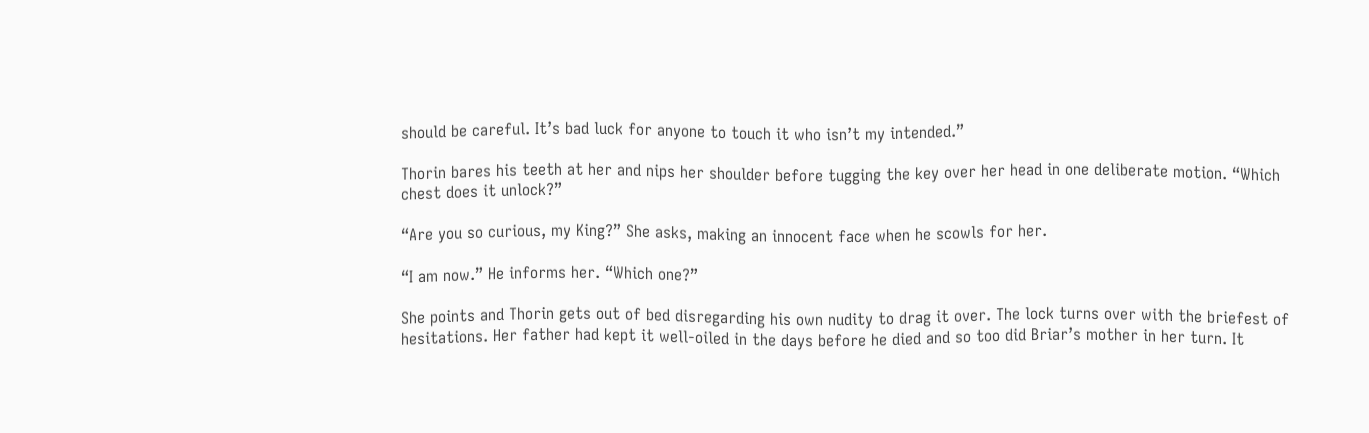should be careful. It’s bad luck for anyone to touch it who isn’t my intended.”

Thorin bares his teeth at her and nips her shoulder before tugging the key over her head in one deliberate motion. “Which chest does it unlock?”

“Are you so curious, my King?” She asks, making an innocent face when he scowls for her.

“I am now.” He informs her. “Which one?”

She points and Thorin gets out of bed disregarding his own nudity to drag it over. The lock turns over with the briefest of hesitations. Her father had kept it well-oiled in the days before he died and so too did Briar’s mother in her turn. It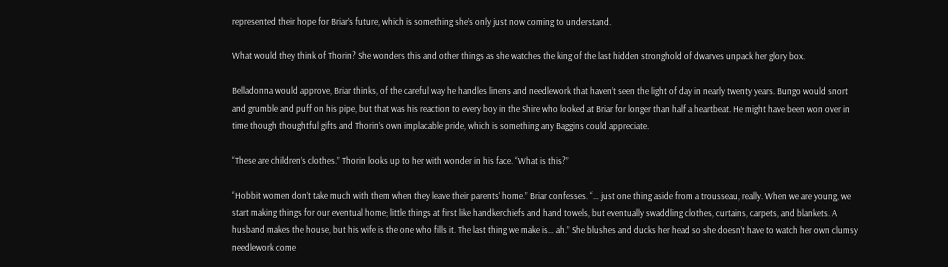represented their hope for Briar’s future, which is something she’s only just now coming to understand.

What would they think of Thorin? She wonders this and other things as she watches the king of the last hidden stronghold of dwarves unpack her glory box.

Belladonna would approve, Briar thinks, of the careful way he handles linens and needlework that haven’t seen the light of day in nearly twenty years. Bungo would snort and grumble and puff on his pipe, but that was his reaction to every boy in the Shire who looked at Briar for longer than half a heartbeat. He might have been won over in time though thoughtful gifts and Thorin’s own implacable pride, which is something any Baggins could appreciate.

“These are children’s clothes.” Thorin looks up to her with wonder in his face. “What is this?”

“Hobbit women don’t take much with them when they leave their parents’ home.” Briar confesses. “… just one thing aside from a trousseau, really. When we are young, we start making things for our eventual home; little things at first like handkerchiefs and hand towels, but eventually swaddling clothes, curtains, carpets, and blankets. A husband makes the house, but his wife is the one who fills it. The last thing we make is… ah.” She blushes and ducks her head so she doesn’t have to watch her own clumsy needlework come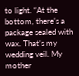to light. “At the bottom, there’s a package sealed with wax. That’s my wedding veil. My mother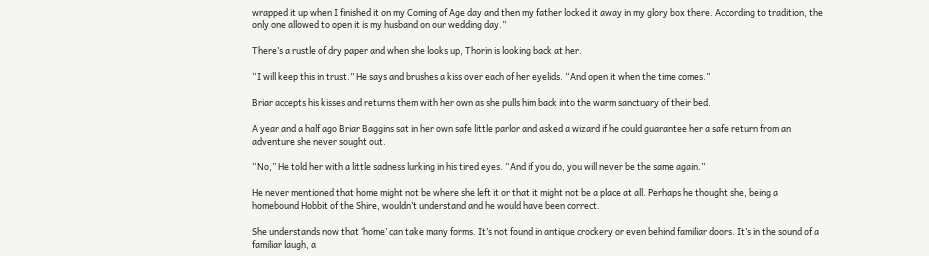wrapped it up when I finished it on my Coming of Age day and then my father locked it away in my glory box there. According to tradition, the only one allowed to open it is my husband on our wedding day.”

There’s a rustle of dry paper and when she looks up, Thorin is looking back at her.

“I will keep this in trust.” He says and brushes a kiss over each of her eyelids. “And open it when the time comes.”

Briar accepts his kisses and returns them with her own as she pulls him back into the warm sanctuary of their bed.

A year and a half ago Briar Baggins sat in her own safe little parlor and asked a wizard if he could guarantee her a safe return from an adventure she never sought out.

“No,” He told her with a little sadness lurking in his tired eyes. “And if you do, you will never be the same again.”

He never mentioned that home might not be where she left it or that it might not be a place at all. Perhaps he thought she, being a homebound Hobbit of the Shire, wouldn’t understand and he would have been correct.

She understands now that ‘home’ can take many forms. It’s not found in antique crockery or even behind familiar doors. It’s in the sound of a familiar laugh, a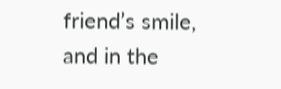friend’s smile, and in the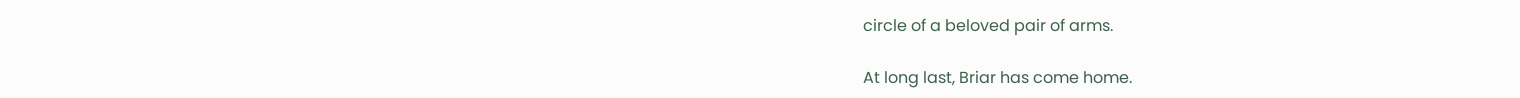circle of a beloved pair of arms.

At long last, Briar has come home.